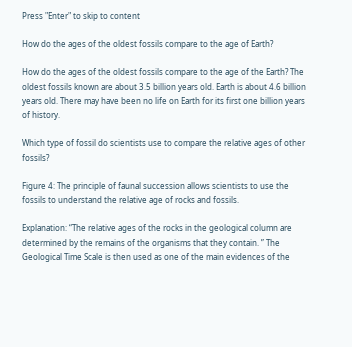Press "Enter" to skip to content

How do the ages of the oldest fossils compare to the age of Earth?

How do the ages of the oldest fossils compare to the age of the Earth? The oldest fossils known are about 3.5 billion years old. Earth is about 4.6 billion years old. There may have been no life on Earth for its first one billion years of history.

Which type of fossil do scientists use to compare the relative ages of other fossils?

Figure 4: The principle of faunal succession allows scientists to use the fossils to understand the relative age of rocks and fossils.

Explanation: “The relative ages of the rocks in the geological column are determined by the remains of the organisms that they contain. ” The Geological Time Scale is then used as one of the main evidences of the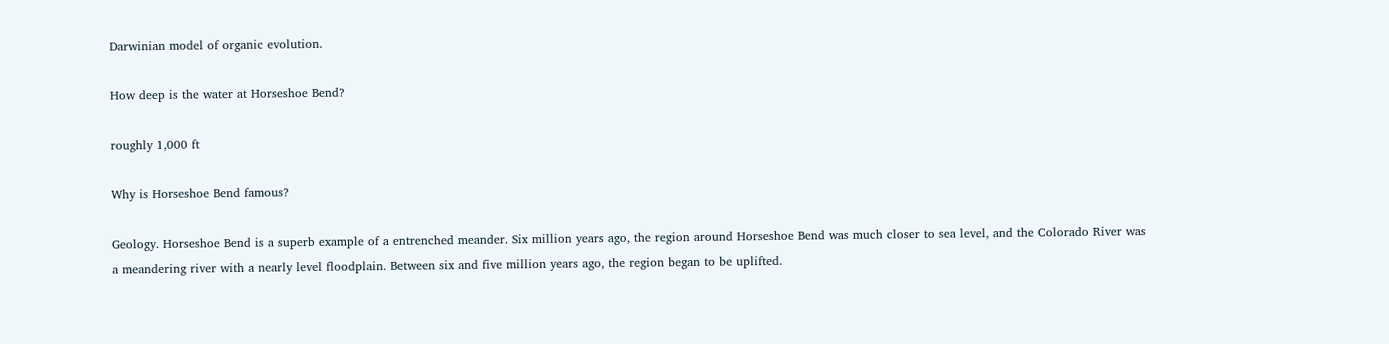Darwinian model of organic evolution.

How deep is the water at Horseshoe Bend?

roughly 1,000 ft

Why is Horseshoe Bend famous?

Geology. Horseshoe Bend is a superb example of a entrenched meander. Six million years ago, the region around Horseshoe Bend was much closer to sea level, and the Colorado River was a meandering river with a nearly level floodplain. Between six and five million years ago, the region began to be uplifted.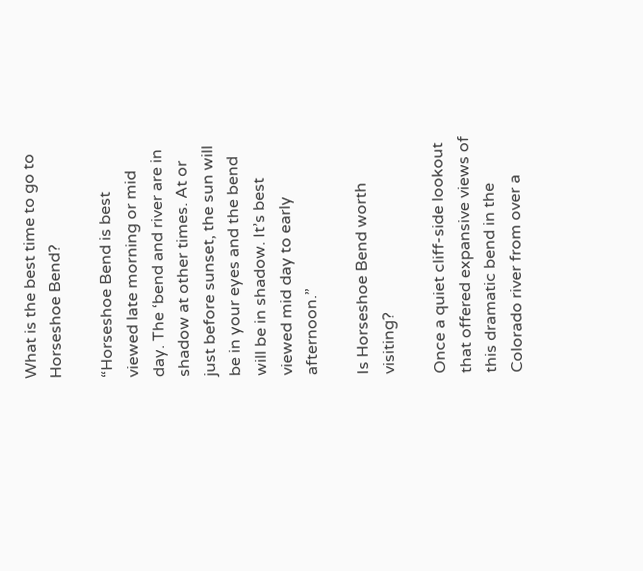What is the best time to go to Horseshoe Bend?

“Horseshoe Bend is best viewed late morning or mid day. The ‘bend and river are in shadow at other times. At or just before sunset, the sun will be in your eyes and the bend will be in shadow. It’s best viewed mid day to early afternoon.”

Is Horseshoe Bend worth visiting?

Once a quiet cliff-side lookout that offered expansive views of this dramatic bend in the Colorado river from over a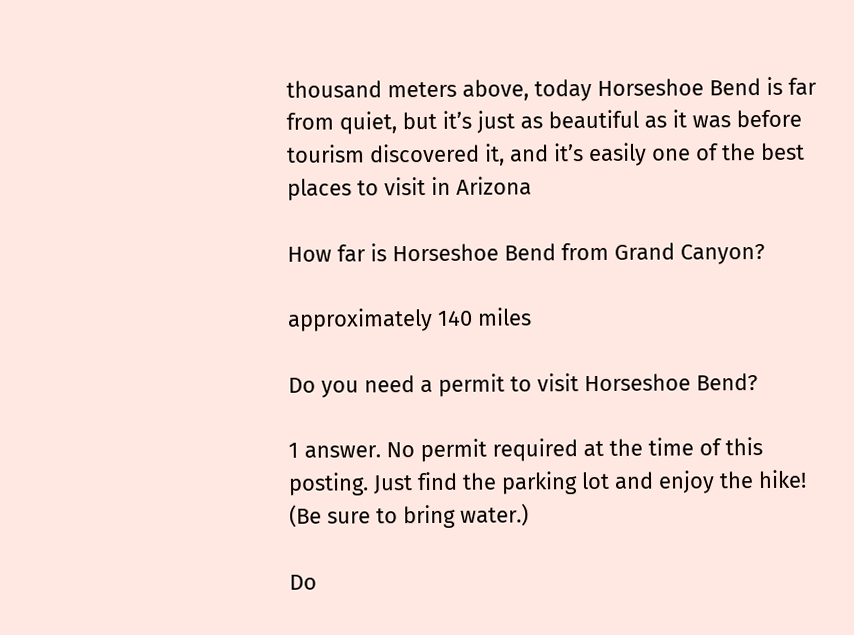thousand meters above, today Horseshoe Bend is far from quiet, but it’s just as beautiful as it was before tourism discovered it, and it’s easily one of the best places to visit in Arizona

How far is Horseshoe Bend from Grand Canyon?

approximately 140 miles

Do you need a permit to visit Horseshoe Bend?

1 answer. No permit required at the time of this posting. Just find the parking lot and enjoy the hike! (Be sure to bring water.)

Do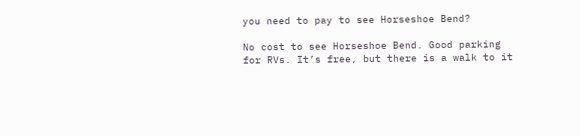you need to pay to see Horseshoe Bend?

No cost to see Horseshoe Bend. Good parking for RVs. It’s free, but there is a walk to it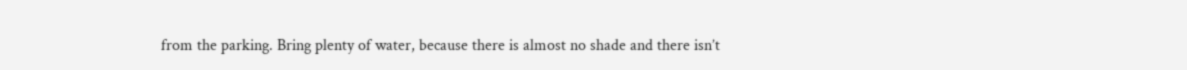from the parking. Bring plenty of water, because there is almost no shade and there isn’t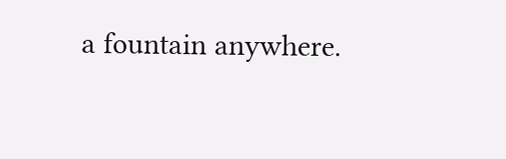a fountain anywhere.